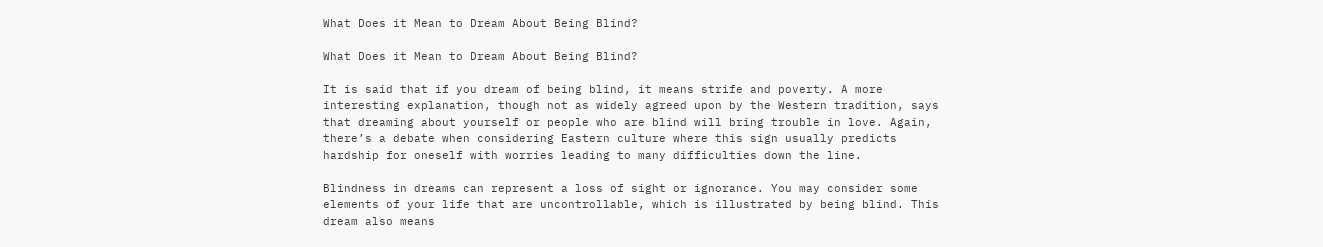What Does it Mean to Dream About Being Blind?

What Does it Mean to Dream About Being Blind?

It is said that if you dream of being blind, it means strife and poverty. A more interesting explanation, though not as widely agreed upon by the Western tradition, says that dreaming about yourself or people who are blind will bring trouble in love. Again, there’s a debate when considering Eastern culture where this sign usually predicts hardship for oneself with worries leading to many difficulties down the line.

Blindness in dreams can represent a loss of sight or ignorance. You may consider some elements of your life that are uncontrollable, which is illustrated by being blind. This dream also means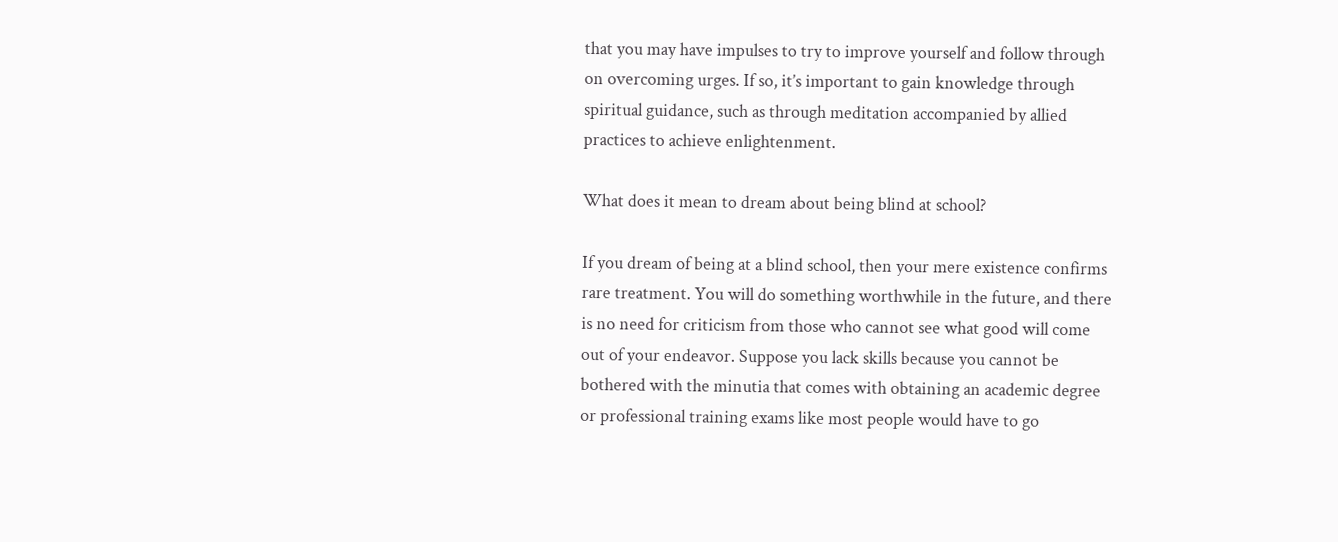that you may have impulses to try to improve yourself and follow through on overcoming urges. If so, it’s important to gain knowledge through spiritual guidance, such as through meditation accompanied by allied practices to achieve enlightenment.

What does it mean to dream about being blind at school?

If you dream of being at a blind school, then your mere existence confirms rare treatment. You will do something worthwhile in the future, and there is no need for criticism from those who cannot see what good will come out of your endeavor. Suppose you lack skills because you cannot be bothered with the minutia that comes with obtaining an academic degree or professional training exams like most people would have to go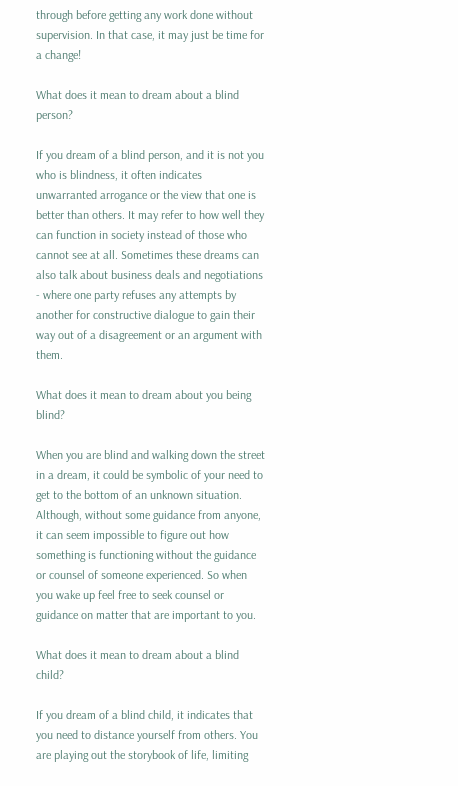through before getting any work done without supervision. In that case, it may just be time for a change!

What does it mean to dream about a blind person?

If you dream of a blind person, and it is not you who is blindness, it often indicates unwarranted arrogance or the view that one is better than others. It may refer to how well they can function in society instead of those who cannot see at all. Sometimes these dreams can also talk about business deals and negotiations - where one party refuses any attempts by another for constructive dialogue to gain their way out of a disagreement or an argument with them.

What does it mean to dream about you being blind?

When you are blind and walking down the street in a dream, it could be symbolic of your need to get to the bottom of an unknown situation. Although, without some guidance from anyone, it can seem impossible to figure out how something is functioning without the guidance or counsel of someone experienced. So when you wake up feel free to seek counsel or guidance on matter that are important to you.

What does it mean to dream about a blind child?

If you dream of a blind child, it indicates that you need to distance yourself from others. You are playing out the storybook of life, limiting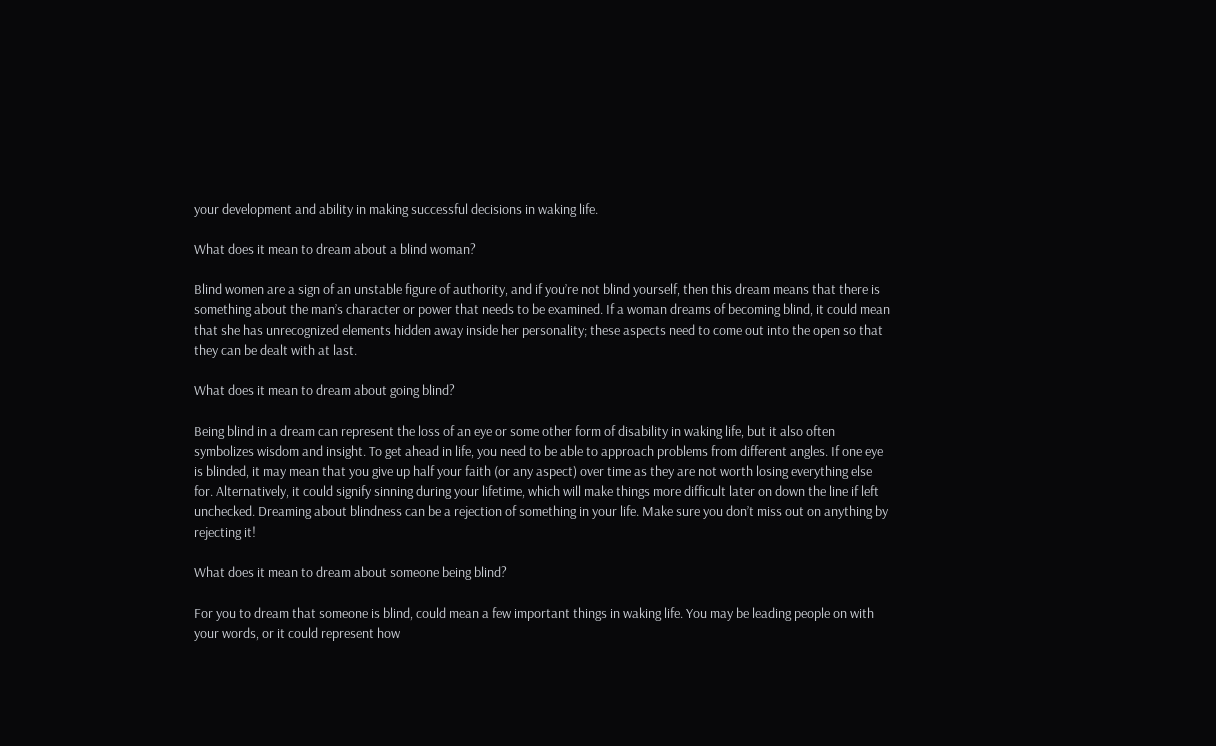your development and ability in making successful decisions in waking life.

What does it mean to dream about a blind woman?

Blind women are a sign of an unstable figure of authority, and if you’re not blind yourself, then this dream means that there is something about the man’s character or power that needs to be examined. If a woman dreams of becoming blind, it could mean that she has unrecognized elements hidden away inside her personality; these aspects need to come out into the open so that they can be dealt with at last.

What does it mean to dream about going blind?

Being blind in a dream can represent the loss of an eye or some other form of disability in waking life, but it also often symbolizes wisdom and insight. To get ahead in life, you need to be able to approach problems from different angles. If one eye is blinded, it may mean that you give up half your faith (or any aspect) over time as they are not worth losing everything else for. Alternatively, it could signify sinning during your lifetime, which will make things more difficult later on down the line if left unchecked. Dreaming about blindness can be a rejection of something in your life. Make sure you don’t miss out on anything by rejecting it!

What does it mean to dream about someone being blind?

For you to dream that someone is blind, could mean a few important things in waking life. You may be leading people on with your words, or it could represent how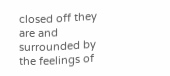closed off they are and surrounded by the feelings of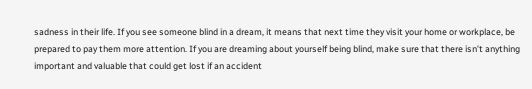sadness in their life. If you see someone blind in a dream, it means that next time they visit your home or workplace, be prepared to pay them more attention. If you are dreaming about yourself being blind, make sure that there isn’t anything important and valuable that could get lost if an accident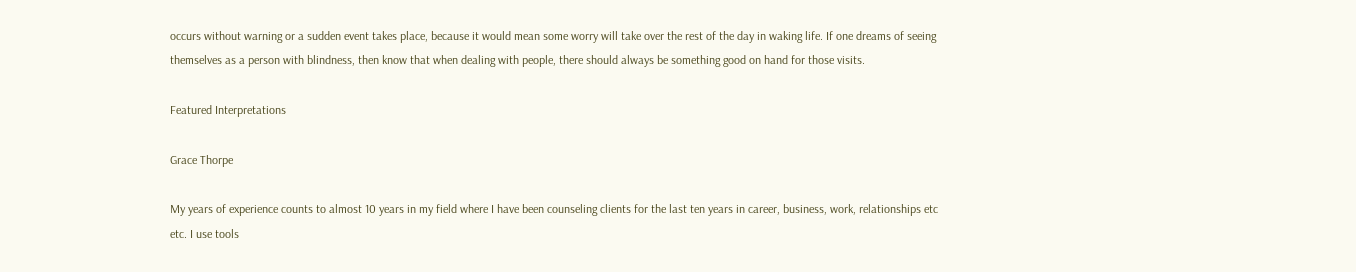occurs without warning or a sudden event takes place, because it would mean some worry will take over the rest of the day in waking life. If one dreams of seeing themselves as a person with blindness, then know that when dealing with people, there should always be something good on hand for those visits.

Featured Interpretations

Grace Thorpe

My years of experience counts to almost 10 years in my field where I have been counseling clients for the last ten years in career, business, work, relationships etc etc. I use tools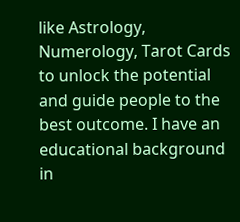like Astrology, Numerology, Tarot Cards to unlock the potential and guide people to the best outcome. I have an educational background in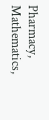Pharmacy, Mathematics,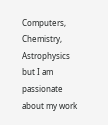Computers, Chemistry, Astrophysics but I am passionate about my work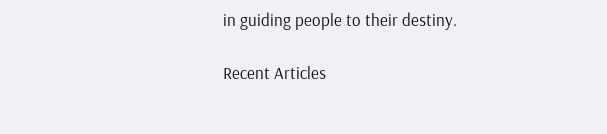in guiding people to their destiny.

Recent Articles